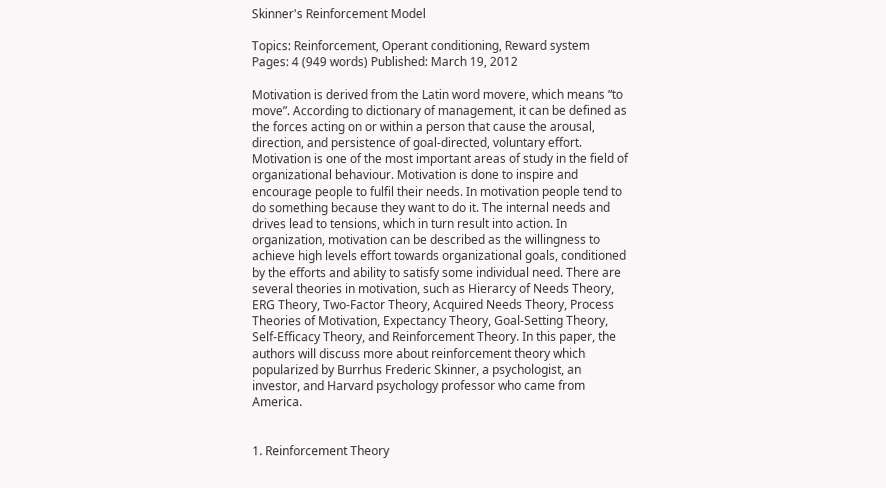Skinner's Reinforcement Model

Topics: Reinforcement, Operant conditioning, Reward system Pages: 4 (949 words) Published: March 19, 2012

Motivation is derived from the Latin word movere, which means “to move”. According to dictionary of management, it can be defined as the forces acting on or within a person that cause the arousal, direction, and persistence of goal-directed, voluntary effort. Motivation is one of the most important areas of study in the field of organizational behaviour. Motivation is done to inspire and encourage people to fulfil their needs. In motivation people tend to do something because they want to do it. The internal needs and drives lead to tensions, which in turn result into action. In organization, motivation can be described as the willingness to achieve high levels effort towards organizational goals, conditioned by the efforts and ability to satisfy some individual need. There are several theories in motivation, such as Hierarcy of Needs Theory, ERG Theory, Two-Factor Theory, Acquired Needs Theory, Process Theories of Motivation, Expectancy Theory, Goal-Setting Theory, Self-Efficacy Theory, and Reinforcement Theory. In this paper, the authors will discuss more about reinforcement theory which popularized by Burrhus Frederic Skinner, a psychologist, an investor, and Harvard psychology professor who came from America.


1. Reinforcement Theory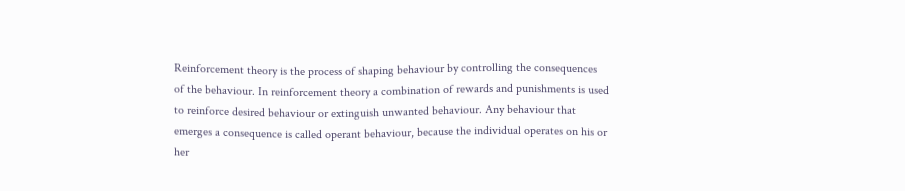Reinforcement theory is the process of shaping behaviour by controlling the consequences of the behaviour. In reinforcement theory a combination of rewards and punishments is used to reinforce desired behaviour or extinguish unwanted behaviour. Any behaviour that emerges a consequence is called operant behaviour, because the individual operates on his or her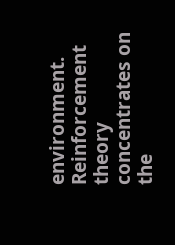environment. Reinforcement theory concentrates on the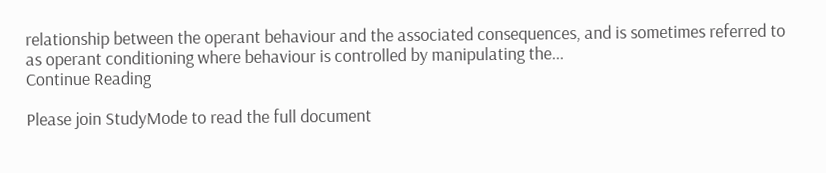relationship between the operant behaviour and the associated consequences, and is sometimes referred to as operant conditioning where behaviour is controlled by manipulating the...
Continue Reading

Please join StudyMode to read the full document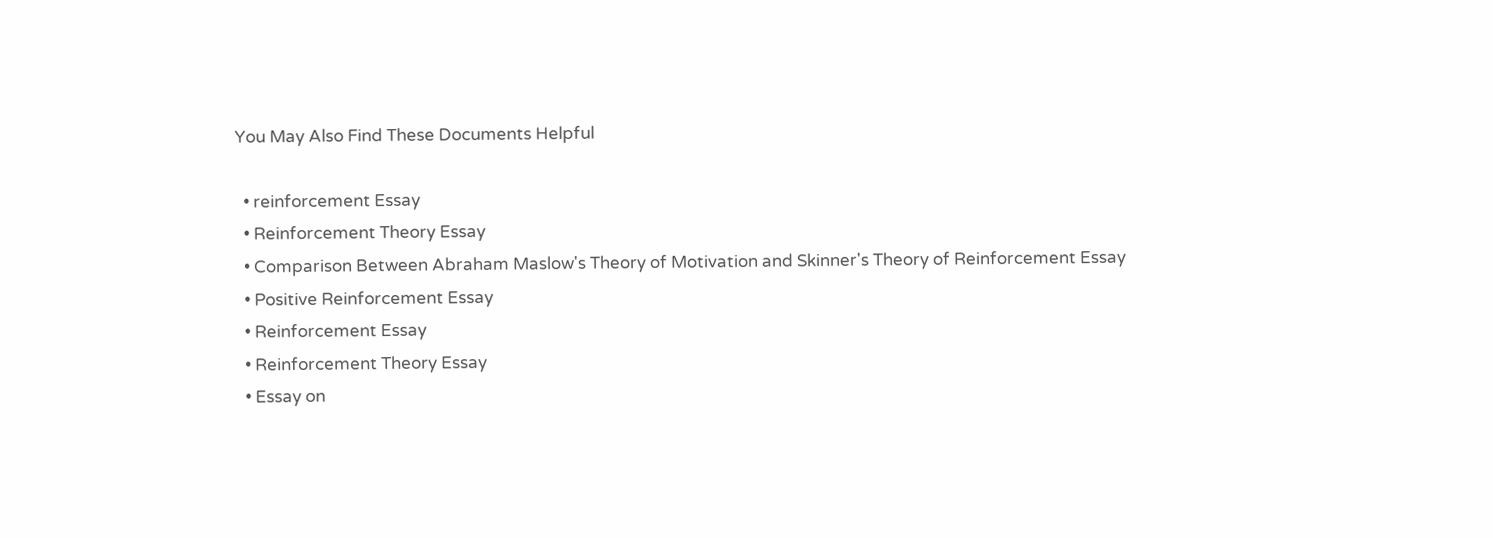You May Also Find These Documents Helpful

  • reinforcement Essay
  • Reinforcement Theory Essay
  • Comparison Between Abraham Maslow's Theory of Motivation and Skinner's Theory of Reinforcement Essay
  • Positive Reinforcement Essay
  • Reinforcement Essay
  • Reinforcement Theory Essay
  • Essay on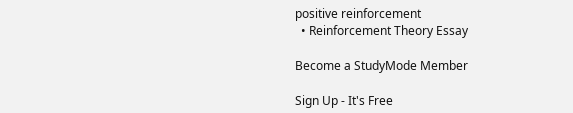positive reinforcement
  • Reinforcement Theory Essay

Become a StudyMode Member

Sign Up - It's Free